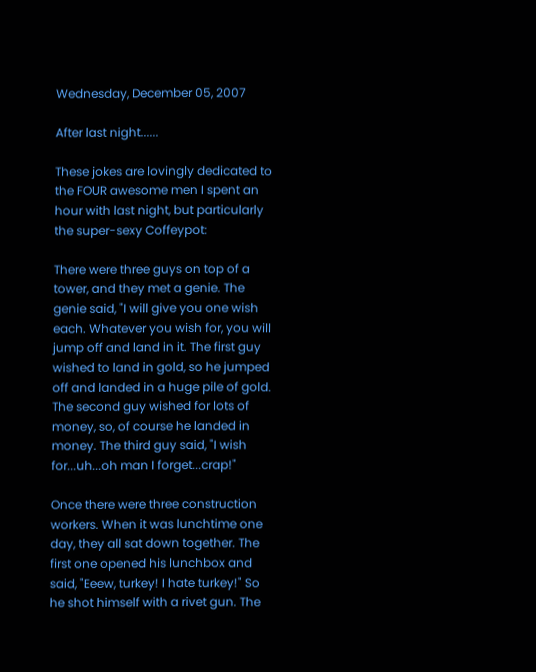Wednesday, December 05, 2007

After last night......

These jokes are lovingly dedicated to the FOUR awesome men I spent an hour with last night, but particularly the super-sexy Coffeypot:

There were three guys on top of a tower, and they met a genie. The genie said, "I will give you one wish each. Whatever you wish for, you will jump off and land in it. The first guy wished to land in gold, so he jumped off and landed in a huge pile of gold. The second guy wished for lots of money, so, of course he landed in money. The third guy said, "I wish for...uh...oh man I forget...crap!"

Once there were three construction workers. When it was lunchtime one day, they all sat down together. The first one opened his lunchbox and said, "Eeew, turkey! I hate turkey!" So he shot himself with a rivet gun. The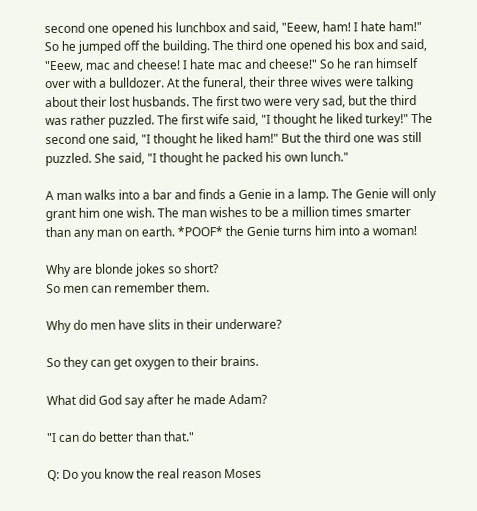second one opened his lunchbox and said, "Eeew, ham! I hate ham!" So he jumped off the building. The third one opened his box and said, "Eeew, mac and cheese! I hate mac and cheese!" So he ran himself over with a bulldozer. At the funeral, their three wives were talking about their lost husbands. The first two were very sad, but the third was rather puzzled. The first wife said, "I thought he liked turkey!" The second one said, "I thought he liked ham!" But the third one was still puzzled. She said, "I thought he packed his own lunch."

A man walks into a bar and finds a Genie in a lamp. The Genie will only grant him one wish. The man wishes to be a million times smarter than any man on earth. *POOF* the Genie turns him into a woman!

Why are blonde jokes so short?
So men can remember them.

Why do men have slits in their underware?

So they can get oxygen to their brains.

What did God say after he made Adam?

"I can do better than that."

Q: Do you know the real reason Moses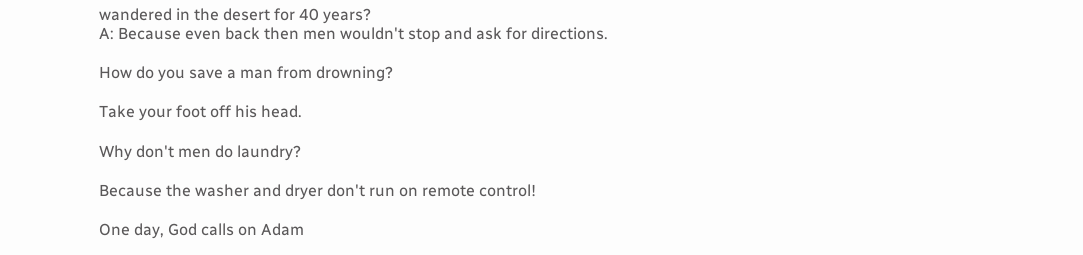wandered in the desert for 40 years?
A: Because even back then men wouldn't stop and ask for directions.

How do you save a man from drowning?

Take your foot off his head.

Why don't men do laundry?

Because the washer and dryer don't run on remote control!

One day, God calls on Adam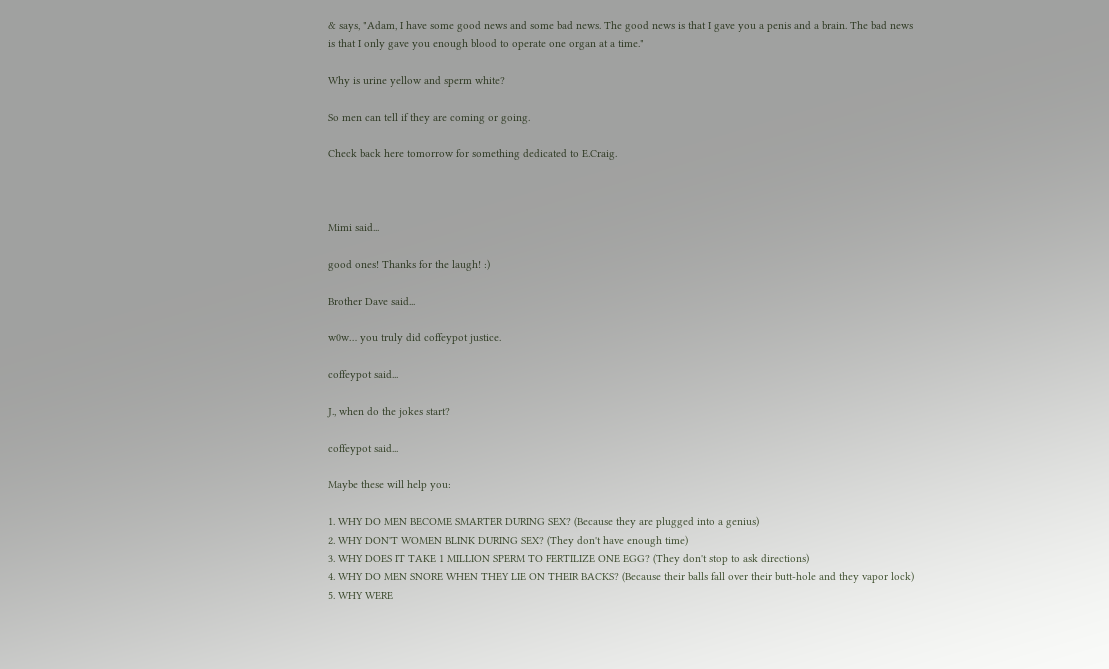& says, "Adam, I have some good news and some bad news. The good news is that I gave you a penis and a brain. The bad news is that I only gave you enough blood to operate one organ at a time."

Why is urine yellow and sperm white?

So men can tell if they are coming or going.

Check back here tomorrow for something dedicated to E.Craig.



Mimi said...

good ones! Thanks for the laugh! :)

Brother Dave said...

w0w… you truly did coffeypot justice.

coffeypot said...

J., when do the jokes start?

coffeypot said...

Maybe these will help you:

1. WHY DO MEN BECOME SMARTER DURING SEX? (Because they are plugged into a genius)
2. WHY DON'T WOMEN BLINK DURING SEX? (They don't have enough time)
3. WHY DOES IT TAKE 1 MILLION SPERM TO FERTILIZE ONE EGG? (They don't stop to ask directions)
4. WHY DO MEN SNORE WHEN THEY LIE ON THEIR BACKS? (Because their balls fall over their butt-hole and they vapor lock)
5. WHY WERE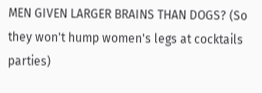MEN GIVEN LARGER BRAINS THAN DOGS? (So they won't hump women's legs at cocktails parties)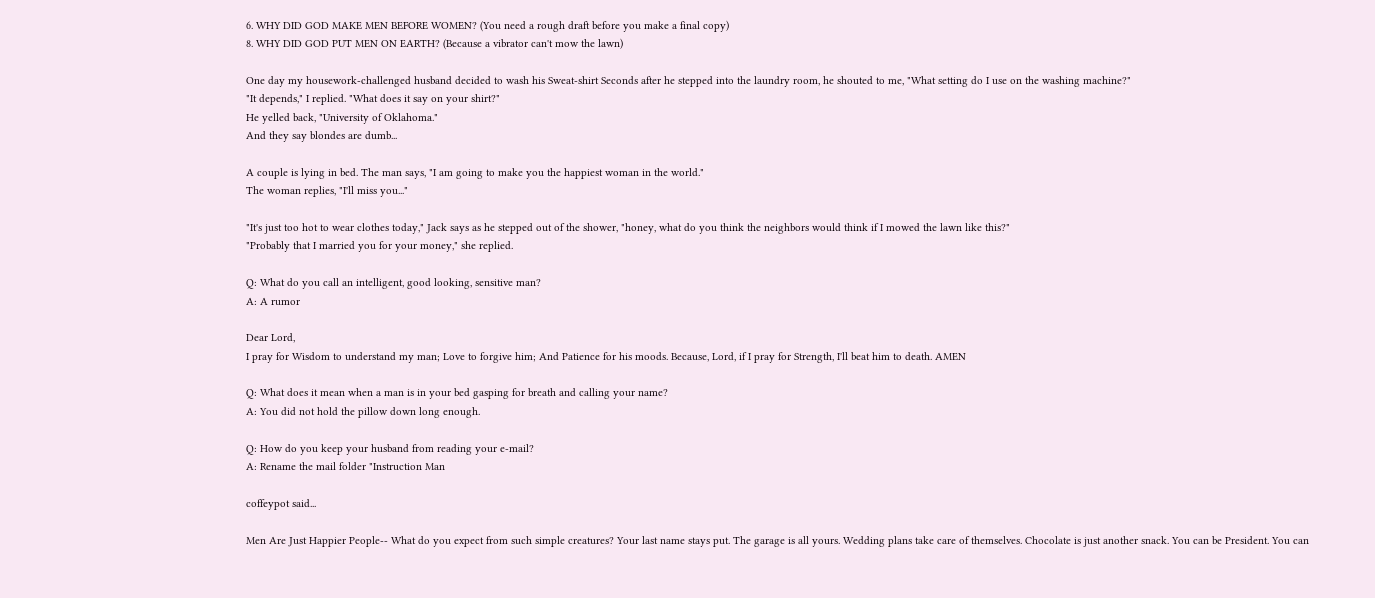6. WHY DID GOD MAKE MEN BEFORE WOMEN? (You need a rough draft before you make a final copy)
8. WHY DID GOD PUT MEN ON EARTH? (Because a vibrator can't mow the lawn)

One day my housework-challenged husband decided to wash his Sweat-shirt Seconds after he stepped into the laundry room, he shouted to me, "What setting do I use on the washing machine?"
"It depends," I replied. "What does it say on your shirt?"
He yelled back, "University of Oklahoma."
And they say blondes are dumb...

A couple is lying in bed. The man says, "I am going to make you the happiest woman in the world."
The woman replies, "I'll miss you..."

"It's just too hot to wear clothes today," Jack says as he stepped out of the shower, "honey, what do you think the neighbors would think if I mowed the lawn like this?"
"Probably that I married you for your money," she replied.

Q: What do you call an intelligent, good looking, sensitive man?
A: A rumor

Dear Lord,
I pray for Wisdom to understand my man; Love to forgive him; And Patience for his moods. Because, Lord, if I pray for Strength, I'll beat him to death. AMEN

Q: What does it mean when a man is in your bed gasping for breath and calling your name?
A: You did not hold the pillow down long enough.

Q: How do you keep your husband from reading your e-mail?
A: Rename the mail folder "Instruction Man

coffeypot said...

Men Are Just Happier People-- What do you expect from such simple creatures? Your last name stays put. The garage is all yours. Wedding plans take care of themselves. Chocolate is just another snack. You can be President. You can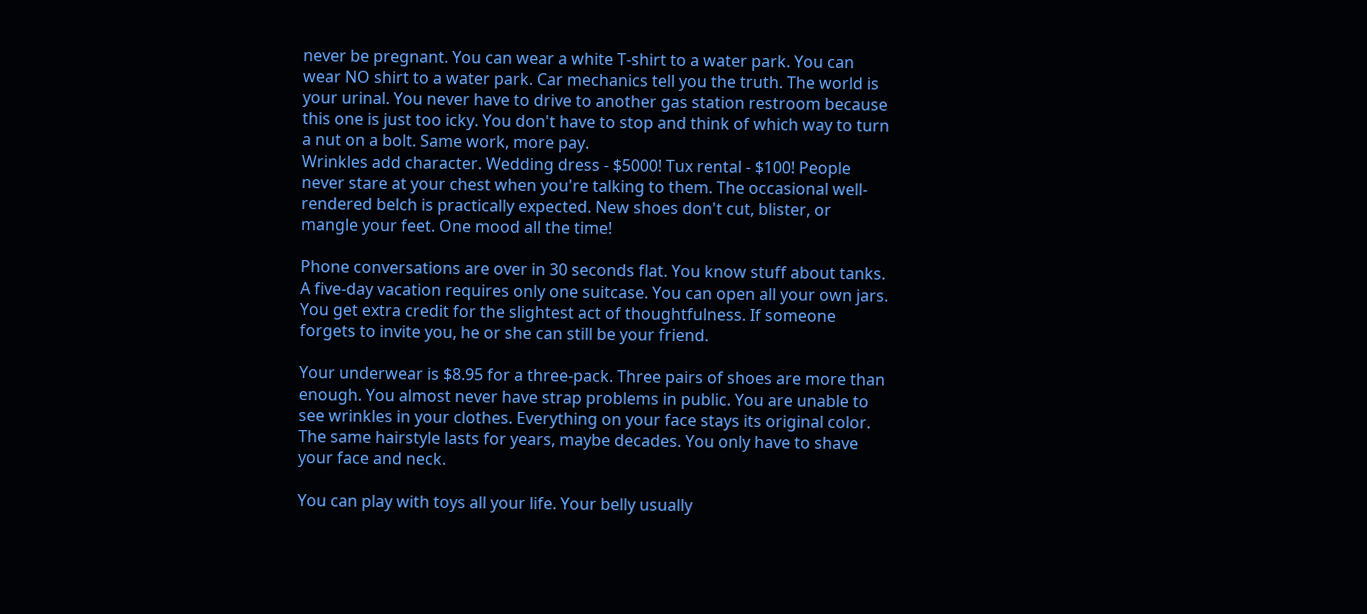never be pregnant. You can wear a white T-shirt to a water park. You can wear NO shirt to a water park. Car mechanics tell you the truth. The world is your urinal. You never have to drive to another gas station restroom because this one is just too icky. You don't have to stop and think of which way to turn a nut on a bolt. Same work, more pay.
Wrinkles add character. Wedding dress - $5000! Tux rental - $100! People never stare at your chest when you're talking to them. The occasional well-rendered belch is practically expected. New shoes don't cut, blister, or mangle your feet. One mood all the time!

Phone conversations are over in 30 seconds flat. You know stuff about tanks. A five-day vacation requires only one suitcase. You can open all your own jars. You get extra credit for the slightest act of thoughtfulness. If someone forgets to invite you, he or she can still be your friend.

Your underwear is $8.95 for a three-pack. Three pairs of shoes are more than enough. You almost never have strap problems in public. You are unable to see wrinkles in your clothes. Everything on your face stays its original color. The same hairstyle lasts for years, maybe decades. You only have to shave your face and neck.

You can play with toys all your life. Your belly usually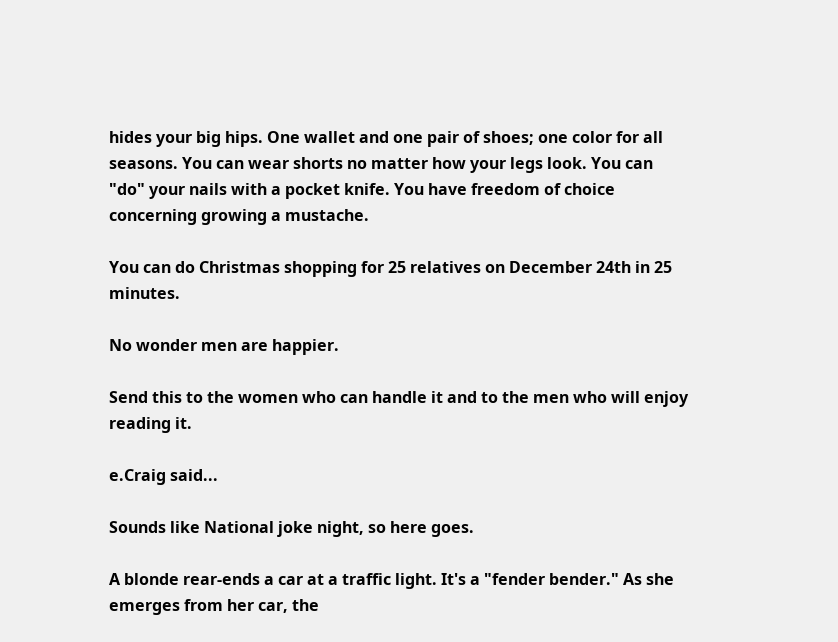hides your big hips. One wallet and one pair of shoes; one color for all seasons. You can wear shorts no matter how your legs look. You can "do" your nails with a pocket knife. You have freedom of choice concerning growing a mustache.

You can do Christmas shopping for 25 relatives on December 24th in 25 minutes.

No wonder men are happier.

Send this to the women who can handle it and to the men who will enjoy reading it.

e.Craig said...

Sounds like National joke night, so here goes.

A blonde rear-ends a car at a traffic light. It's a "fender bender." As she emerges from her car, the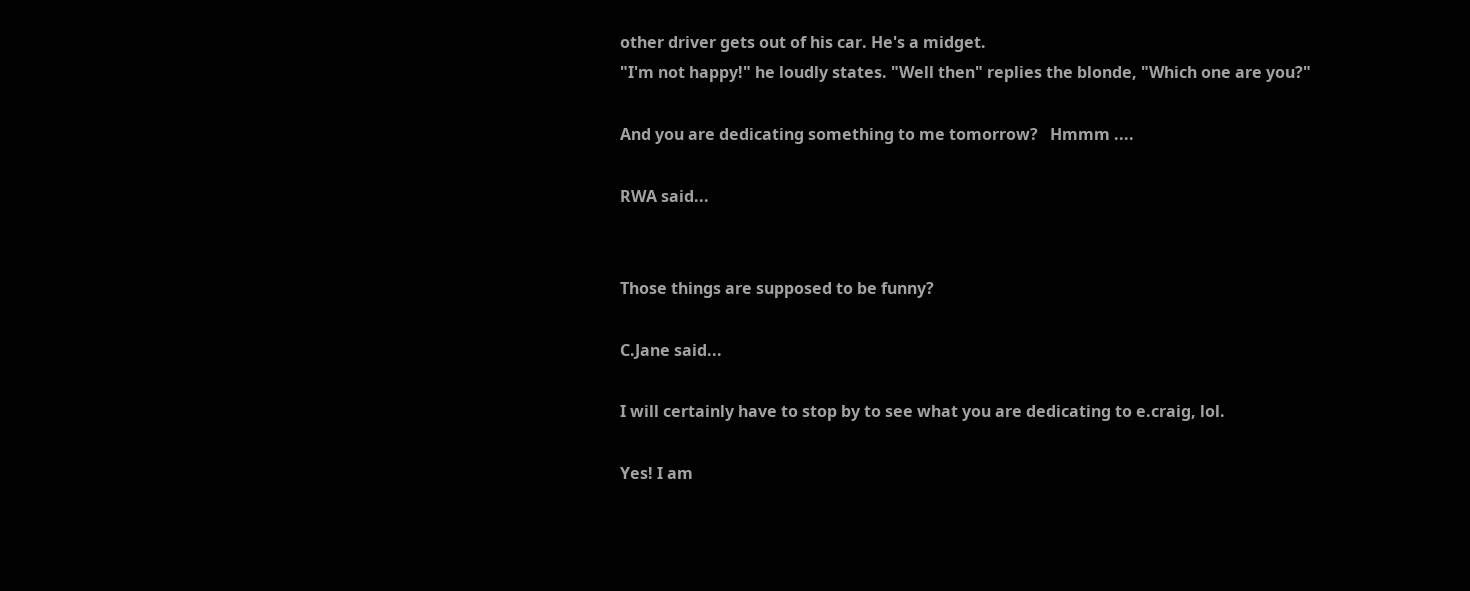other driver gets out of his car. He's a midget.
"I'm not happy!" he loudly states. "Well then" replies the blonde, "Which one are you?"

And you are dedicating something to me tomorrow?   Hmmm ....

RWA said...


Those things are supposed to be funny?

C.Jane said...

I will certainly have to stop by to see what you are dedicating to e.craig, lol.

Yes! I am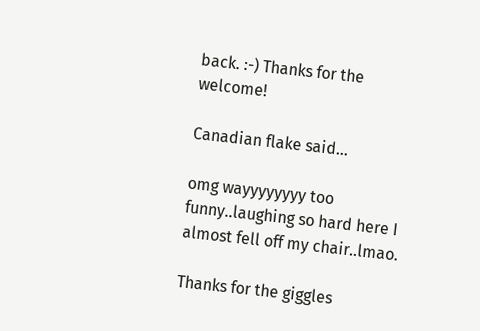back. :-) Thanks for the welcome!

Canadian flake said...

omg wayyyyyyyy too funny..laughing so hard here I almost fell off my chair..lmao.

Thanks for the giggles